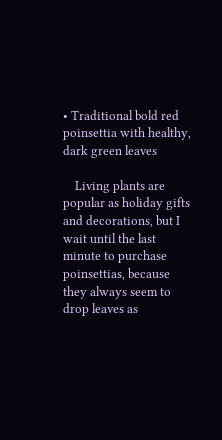• Traditional bold red poinsettia with healthy, dark green leaves

    Living plants are popular as holiday gifts and decorations, but I wait until the last minute to purchase poinsettias, because they always seem to drop leaves as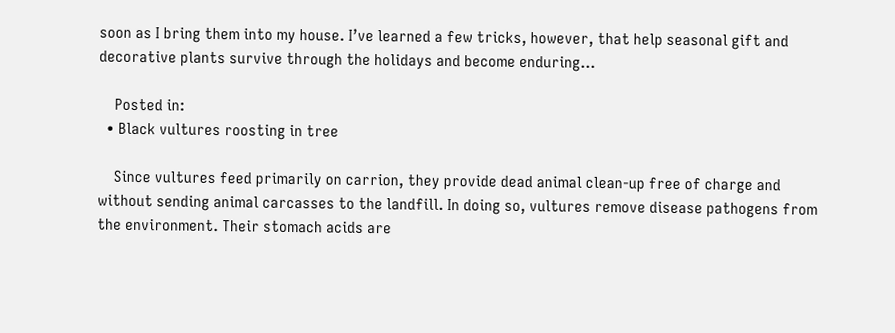soon as I bring them into my house. I’ve learned a few tricks, however, that help seasonal gift and decorative plants survive through the holidays and become enduring…

    Posted in:
  • Black vultures roosting in tree

    Since vultures feed primarily on carrion, they provide dead animal clean-up free of charge and without sending animal carcasses to the landfill. In doing so, vultures remove disease pathogens from the environment. Their stomach acids are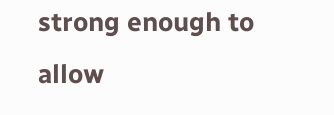strong enough to allow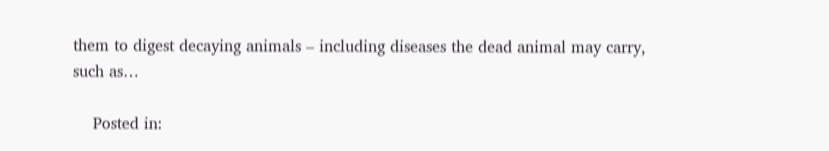them to digest decaying animals – including diseases the dead animal may carry, such as…

    Posted in: